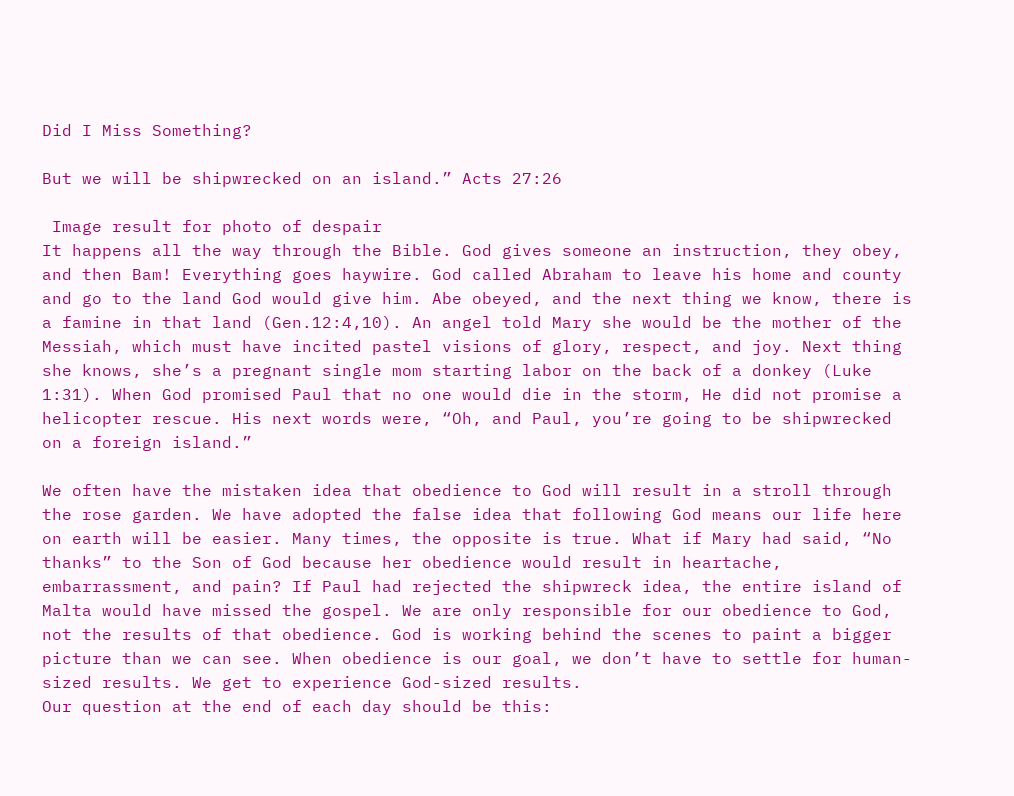Did I Miss Something?

But we will be shipwrecked on an island.” Acts 27:26

 Image result for photo of despair
It happens all the way through the Bible. God gives someone an instruction, they obey, and then Bam! Everything goes haywire. God called Abraham to leave his home and county and go to the land God would give him. Abe obeyed, and the next thing we know, there is a famine in that land (Gen.12:4,10). An angel told Mary she would be the mother of the Messiah, which must have incited pastel visions of glory, respect, and joy. Next thing she knows, she’s a pregnant single mom starting labor on the back of a donkey (Luke 1:31). When God promised Paul that no one would die in the storm, He did not promise a helicopter rescue. His next words were, “Oh, and Paul, you’re going to be shipwrecked on a foreign island.”

We often have the mistaken idea that obedience to God will result in a stroll through the rose garden. We have adopted the false idea that following God means our life here on earth will be easier. Many times, the opposite is true. What if Mary had said, “No thanks” to the Son of God because her obedience would result in heartache, embarrassment, and pain? If Paul had rejected the shipwreck idea, the entire island of Malta would have missed the gospel. We are only responsible for our obedience to God, not the results of that obedience. God is working behind the scenes to paint a bigger picture than we can see. When obedience is our goal, we don’t have to settle for human-sized results. We get to experience God-sized results.
Our question at the end of each day should be this: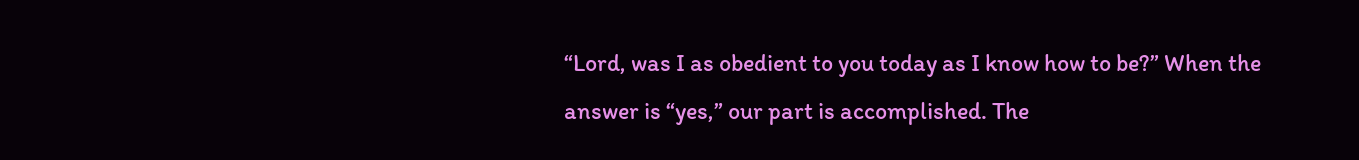“Lord, was I as obedient to you today as I know how to be?” When the answer is “yes,” our part is accomplished. The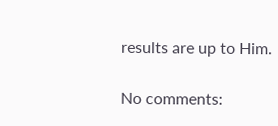results are up to Him.

No comments: